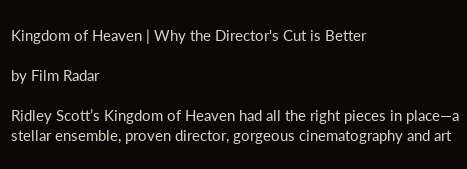Kingdom of Heaven | Why the Director's Cut is Better

by Film Radar

Ridley Scott’s Kingdom of Heaven had all the right pieces in place—a stellar ensemble, proven director, gorgeous cinematography and art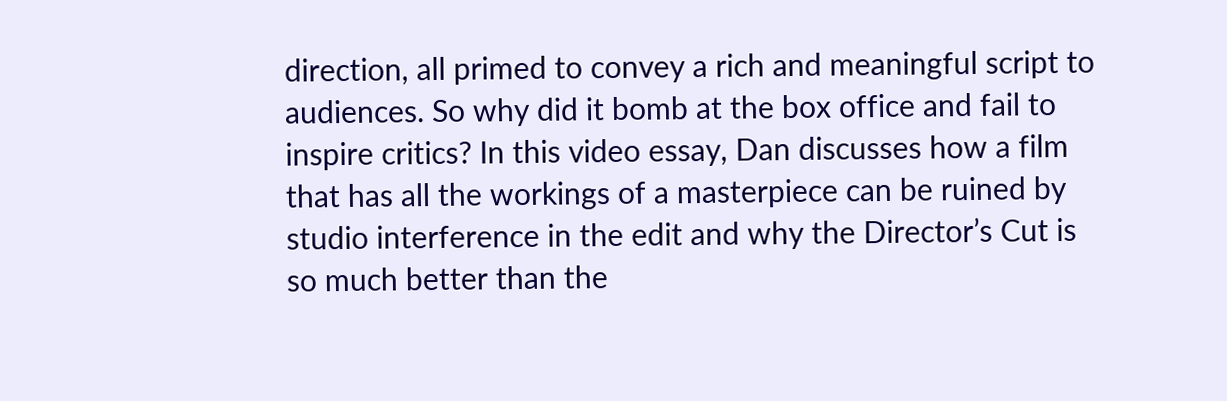direction, all primed to convey a rich and meaningful script to audiences. So why did it bomb at the box office and fail to inspire critics? In this video essay, Dan discusses how a film that has all the workings of a masterpiece can be ruined by studio interference in the edit and why the Director’s Cut is so much better than the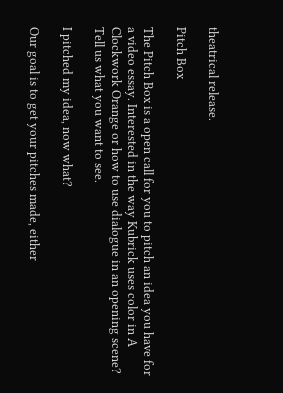theatrical release.

Pitch Box

The Pitch Box is a open call for you to pitch an idea you have for a video essay. Interested in the way Kubrick uses color in A Clockwork Orange or how to use dialogue in an opening scene? Tell us what you want to see.

I pitched my idea, now what?

Our goal is to get your pitches made, either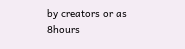by creators or as 8hours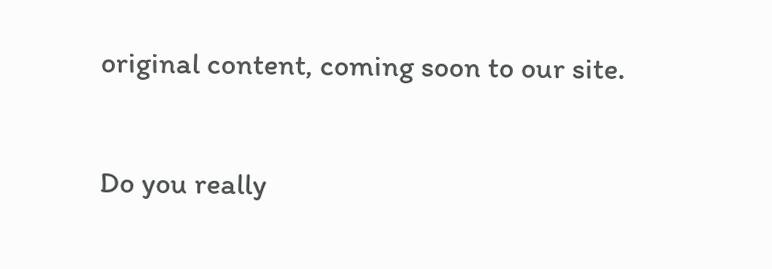original content, coming soon to our site.

Do you really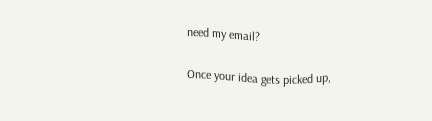need my email?

Once your idea gets picked up,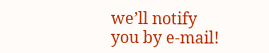we’ll notify you by e-mail!